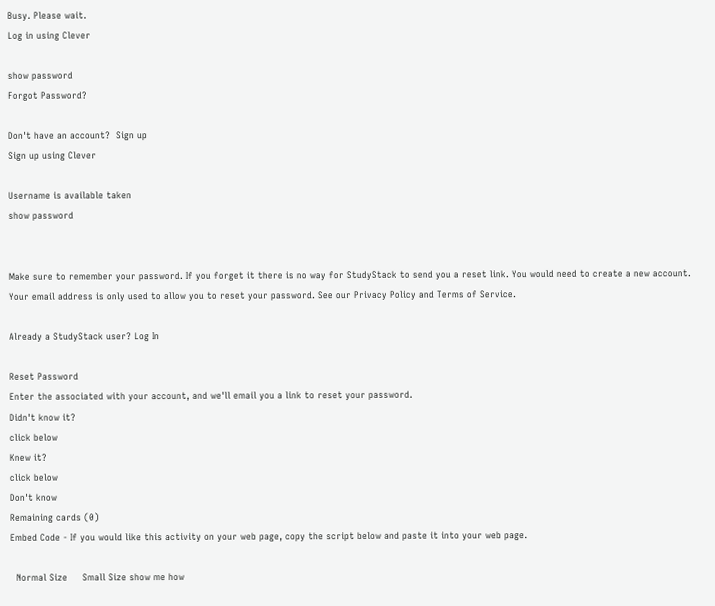Busy. Please wait.
Log in using Clever

show password
Forgot Password?

Don't have an account?  Sign up
Sign up using Clever

Username is available taken
show password


Make sure to remember your password. If you forget it there is no way for StudyStack to send you a reset link. You would need to create a new account.
Your email address is only used to allow you to reset your password. See our Privacy Policy and Terms of Service.

Already a StudyStack user? Log In

Reset Password
Enter the associated with your account, and we'll email you a link to reset your password.
Didn't know it?
click below
Knew it?
click below
Don't know
Remaining cards (0)
Embed Code - If you would like this activity on your web page, copy the script below and paste it into your web page.

  Normal Size     Small Size show me how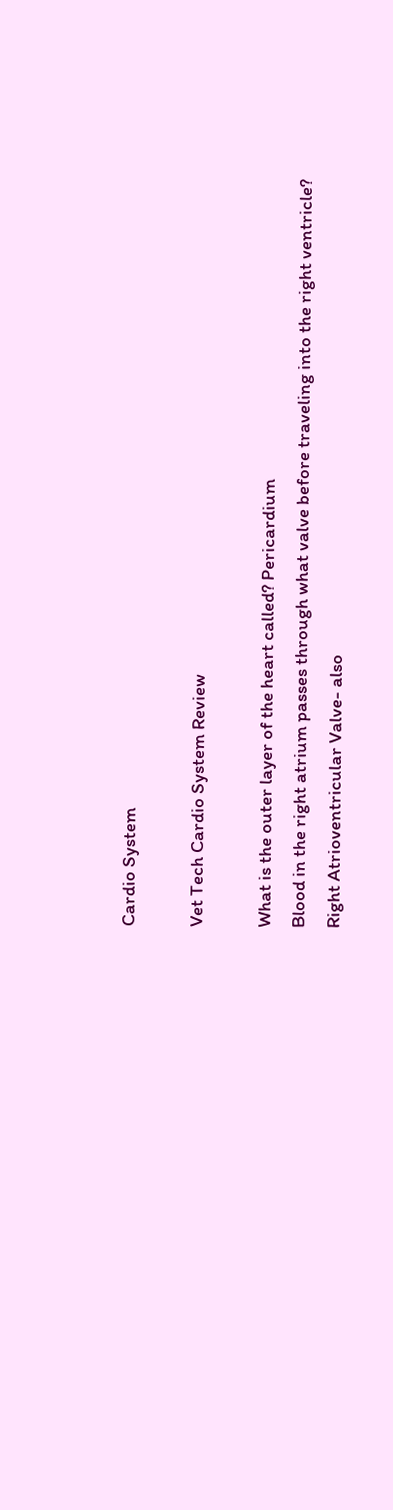Cardio System

Vet Tech Cardio System Review

What is the outer layer of the heart called? Pericardium
Blood in the right atrium passes through what valve before traveling into the right ventricle? Right Atrioventricular Valve- also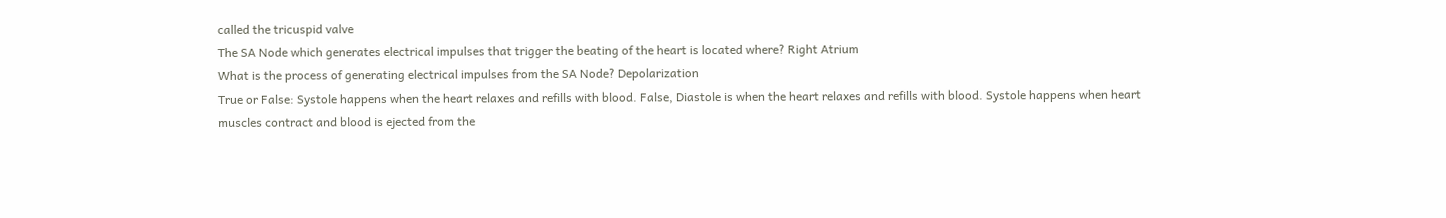called the tricuspid valve
The SA Node which generates electrical impulses that trigger the beating of the heart is located where? Right Atrium
What is the process of generating electrical impulses from the SA Node? Depolarization
True or False: Systole happens when the heart relaxes and refills with blood. False, Diastole is when the heart relaxes and refills with blood. Systole happens when heart muscles contract and blood is ejected from the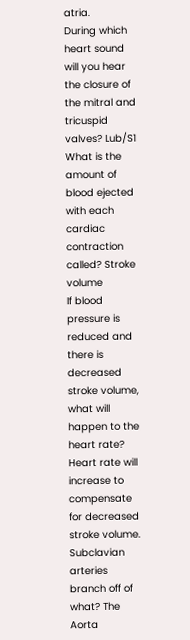atria.
During which heart sound will you hear the closure of the mitral and tricuspid valves? Lub/S1
What is the amount of blood ejected with each cardiac contraction called? Stroke volume
If blood pressure is reduced and there is decreased stroke volume, what will happen to the heart rate? Heart rate will increase to compensate for decreased stroke volume.
Subclavian arteries branch off of what? The Aorta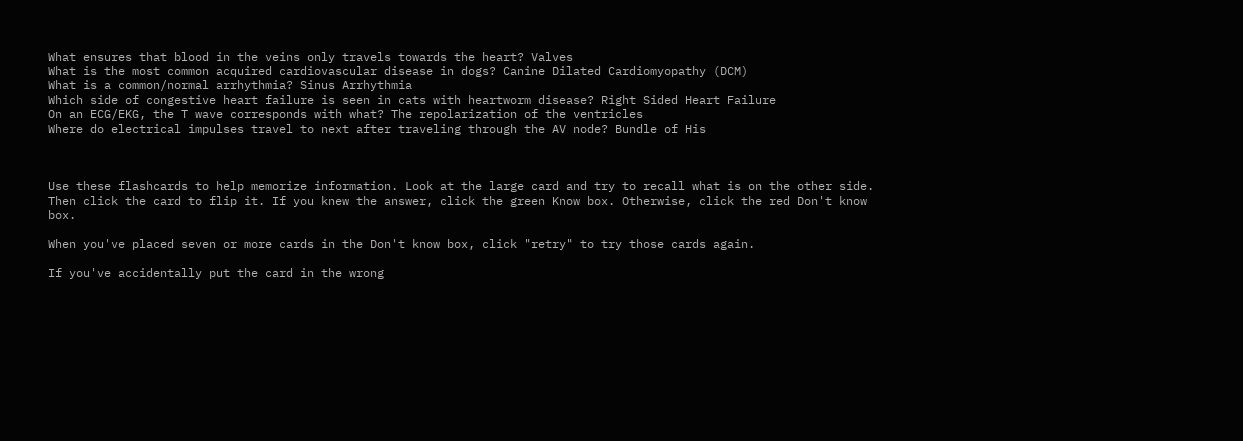What ensures that blood in the veins only travels towards the heart? Valves
What is the most common acquired cardiovascular disease in dogs? Canine Dilated Cardiomyopathy (DCM)
What is a common/normal arrhythmia? Sinus Arrhythmia
Which side of congestive heart failure is seen in cats with heartworm disease? Right Sided Heart Failure
On an ECG/EKG, the T wave corresponds with what? The repolarization of the ventricles
Where do electrical impulses travel to next after traveling through the AV node? Bundle of His



Use these flashcards to help memorize information. Look at the large card and try to recall what is on the other side. Then click the card to flip it. If you knew the answer, click the green Know box. Otherwise, click the red Don't know box.

When you've placed seven or more cards in the Don't know box, click "retry" to try those cards again.

If you've accidentally put the card in the wrong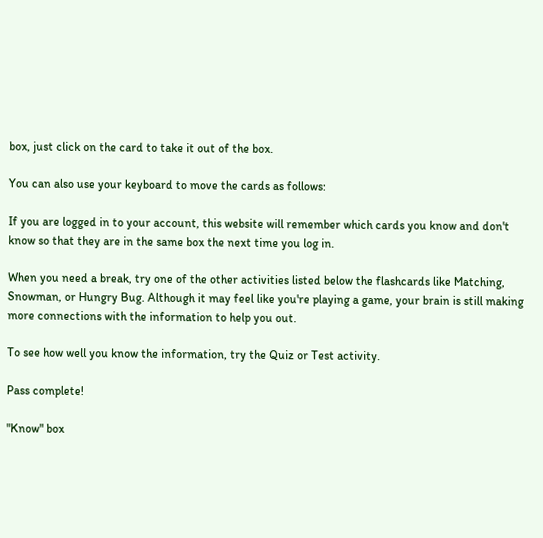box, just click on the card to take it out of the box.

You can also use your keyboard to move the cards as follows:

If you are logged in to your account, this website will remember which cards you know and don't know so that they are in the same box the next time you log in.

When you need a break, try one of the other activities listed below the flashcards like Matching, Snowman, or Hungry Bug. Although it may feel like you're playing a game, your brain is still making more connections with the information to help you out.

To see how well you know the information, try the Quiz or Test activity.

Pass complete!

"Know" box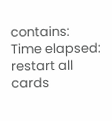contains:
Time elapsed:
restart all cards